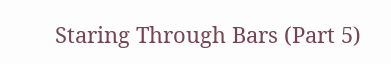Staring Through Bars (Part 5)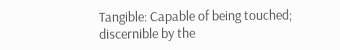Tangible: Capable of being touched; discernible by the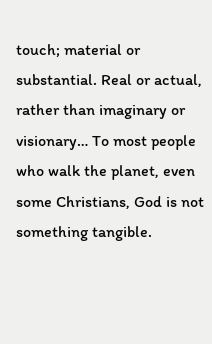touch; material or substantial. Real or actual, rather than imaginary or visionary… To most people who walk the planet, even some Christians, God is not something tangible.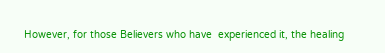However, for those Believers who have  experienced it, the healing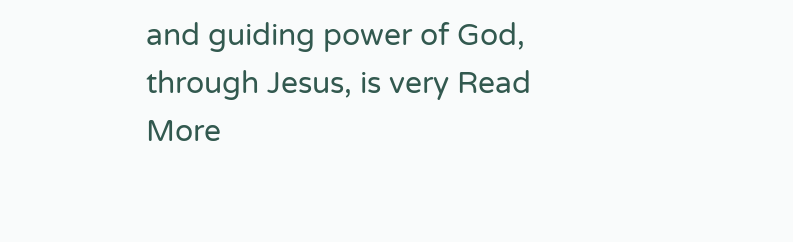and guiding power of God, through Jesus, is very Read More